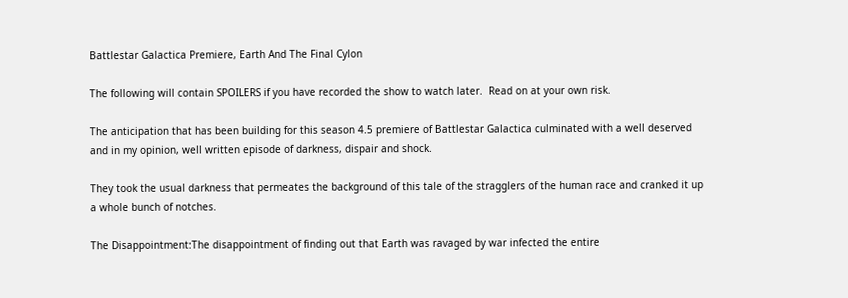Battlestar Galactica Premiere, Earth And The Final Cylon

The following will contain SPOILERS if you have recorded the show to watch later.  Read on at your own risk.

The anticipation that has been building for this season 4.5 premiere of Battlestar Galactica culminated with a well deserved and in my opinion, well written episode of darkness, dispair and shock.

They took the usual darkness that permeates the background of this tale of the stragglers of the human race and cranked it up a whole bunch of notches.

The Disappointment:The disappointment of finding out that Earth was ravaged by war infected the entire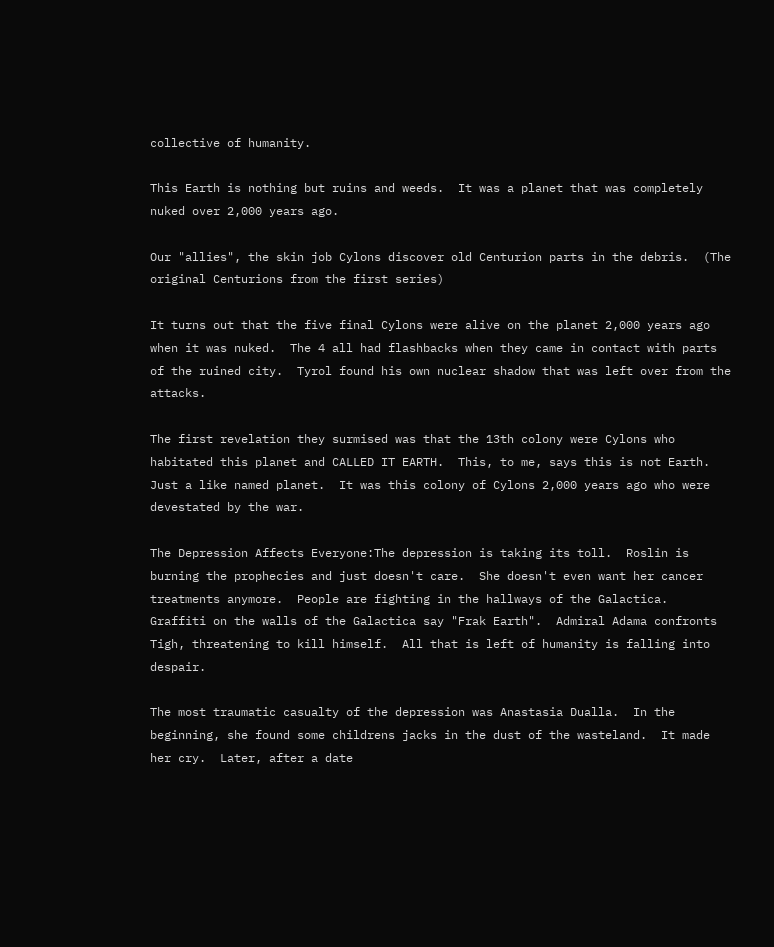collective of humanity.

This Earth is nothing but ruins and weeds.  It was a planet that was completely nuked over 2,000 years ago.

Our "allies", the skin job Cylons discover old Centurion parts in the debris.  (The original Centurions from the first series)

It turns out that the five final Cylons were alive on the planet 2,000 years ago when it was nuked.  The 4 all had flashbacks when they came in contact with parts of the ruined city.  Tyrol found his own nuclear shadow that was left over from the attacks.

The first revelation they surmised was that the 13th colony were Cylons who habitated this planet and CALLED IT EARTH.  This, to me, says this is not Earth.  Just a like named planet.  It was this colony of Cylons 2,000 years ago who were devestated by the war.

The Depression Affects Everyone:The depression is taking its toll.  Roslin is burning the prophecies and just doesn't care.  She doesn't even want her cancer treatments anymore.  People are fighting in the hallways of the Galactica.  Graffiti on the walls of the Galactica say "Frak Earth".  Admiral Adama confronts Tigh, threatening to kill himself.  All that is left of humanity is falling into despair.

The most traumatic casualty of the depression was Anastasia Dualla.  In the beginning, she found some childrens jacks in the dust of the wasteland.  It made her cry.  Later, after a date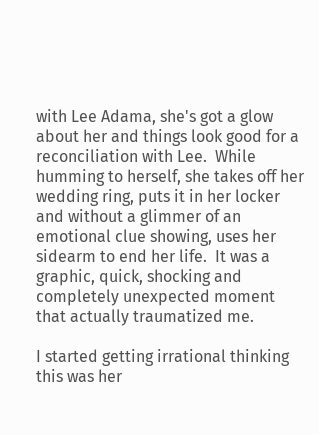with Lee Adama, she's got a glow about her and things look good for a reconciliation with Lee.  While humming to herself, she takes off her wedding ring, puts it in her locker and without a glimmer of an emotional clue showing, uses her sidearm to end her life.  It was a graphic, quick, shocking and completely unexpected moment that actually traumatized me.

I started getting irrational thinking this was her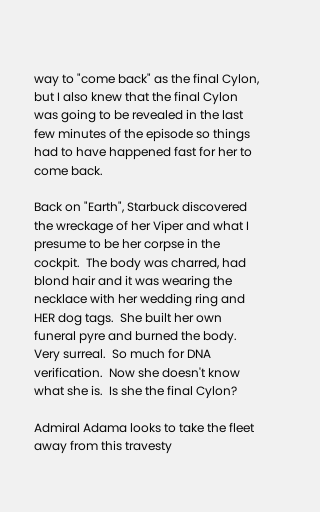way to "come back" as the final Cylon, but I also knew that the final Cylon was going to be revealed in the last few minutes of the episode so things had to have happened fast for her to come back.

Back on "Earth", Starbuck discovered the wreckage of her Viper and what I presume to be her corpse in the cockpit.  The body was charred, had blond hair and it was wearing the necklace with her wedding ring and HER dog tags.  She built her own funeral pyre and burned the body.  Very surreal.  So much for DNA verification.  Now she doesn't know what she is.  Is she the final Cylon?

Admiral Adama looks to take the fleet away from this travesty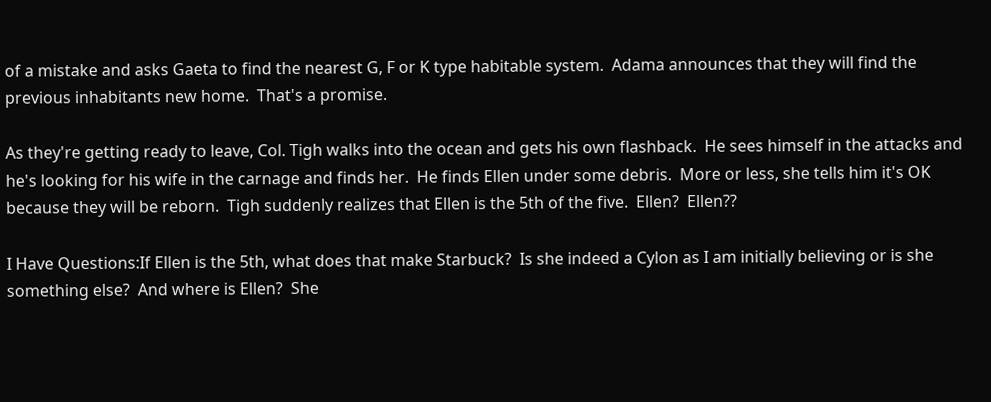of a mistake and asks Gaeta to find the nearest G, F or K type habitable system.  Adama announces that they will find the previous inhabitants new home.  That's a promise.

As they're getting ready to leave, Col. Tigh walks into the ocean and gets his own flashback.  He sees himself in the attacks and he's looking for his wife in the carnage and finds her.  He finds Ellen under some debris.  More or less, she tells him it's OK because they will be reborn.  Tigh suddenly realizes that Ellen is the 5th of the five.  Ellen?  Ellen??

I Have Questions:If Ellen is the 5th, what does that make Starbuck?  Is she indeed a Cylon as I am initially believing or is she something else?  And where is Ellen?  She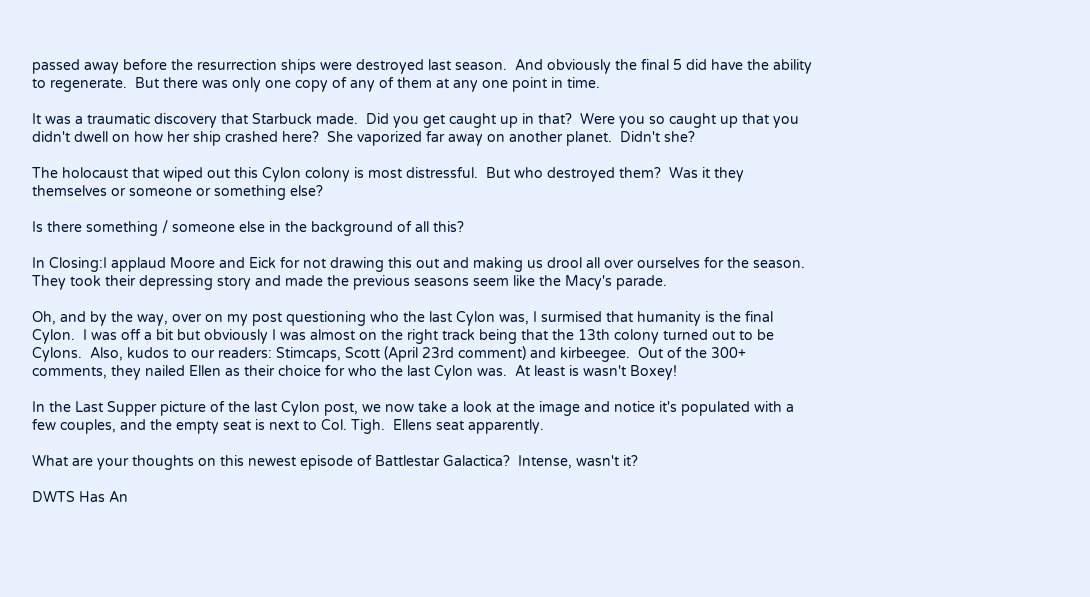passed away before the resurrection ships were destroyed last season.  And obviously the final 5 did have the ability to regenerate.  But there was only one copy of any of them at any one point in time.

It was a traumatic discovery that Starbuck made.  Did you get caught up in that?  Were you so caught up that you didn't dwell on how her ship crashed here?  She vaporized far away on another planet.  Didn't she?

The holocaust that wiped out this Cylon colony is most distressful.  But who destroyed them?  Was it they themselves or someone or something else?

Is there something / someone else in the background of all this?

In Closing:I applaud Moore and Eick for not drawing this out and making us drool all over ourselves for the season.  They took their depressing story and made the previous seasons seem like the Macy's parade.

Oh, and by the way, over on my post questioning who the last Cylon was, I surmised that humanity is the final Cylon.  I was off a bit but obviously I was almost on the right track being that the 13th colony turned out to be Cylons.  Also, kudos to our readers: Stimcaps, Scott (April 23rd comment) and kirbeegee.  Out of the 300+ comments, they nailed Ellen as their choice for who the last Cylon was.  At least is wasn't Boxey!

In the Last Supper picture of the last Cylon post, we now take a look at the image and notice it's populated with a few couples, and the empty seat is next to Col. Tigh.  Ellens seat apparently.

What are your thoughts on this newest episode of Battlestar Galactica?  Intense, wasn't it?

DWTS Has An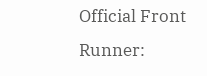Official Front Runner: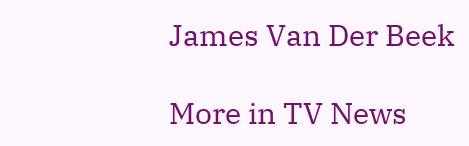James Van Der Beek

More in TV News